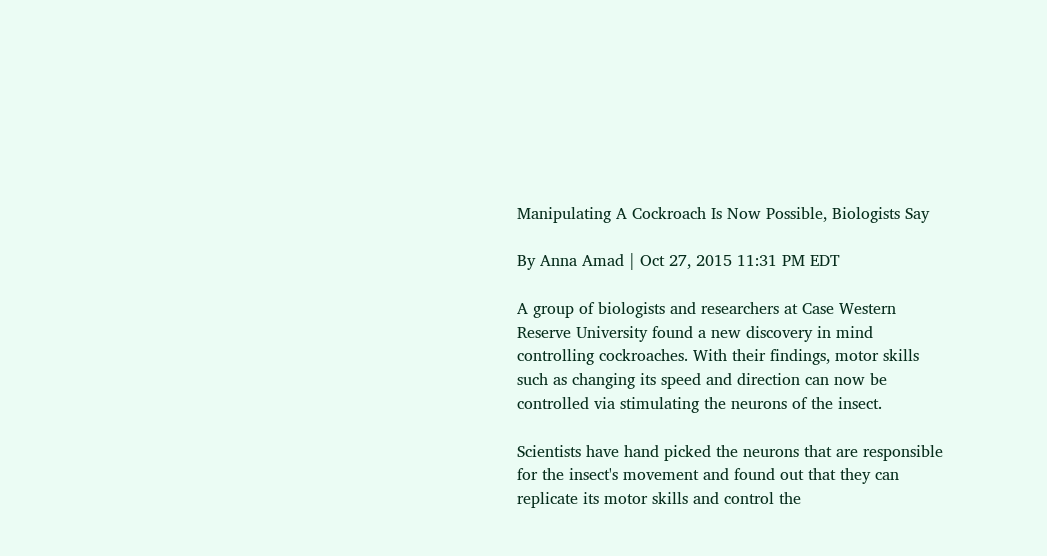Manipulating A Cockroach Is Now Possible, Biologists Say

By Anna Amad | Oct 27, 2015 11:31 PM EDT

A group of biologists and researchers at Case Western Reserve University found a new discovery in mind controlling cockroaches. With their findings, motor skills such as changing its speed and direction can now be controlled via stimulating the neurons of the insect.

Scientists have hand picked the neurons that are responsible for the insect's movement and found out that they can replicate its motor skills and control the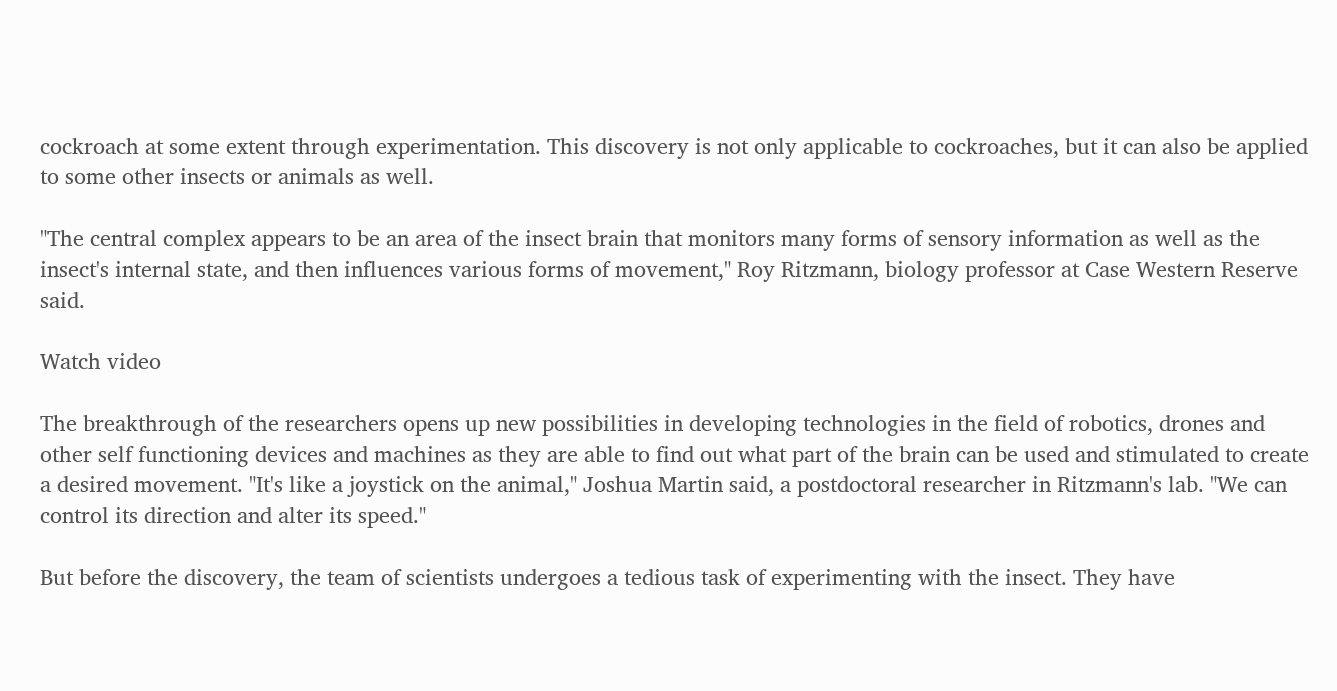cockroach at some extent through experimentation. This discovery is not only applicable to cockroaches, but it can also be applied to some other insects or animals as well.

"The central complex appears to be an area of the insect brain that monitors many forms of sensory information as well as the insect's internal state, and then influences various forms of movement," Roy Ritzmann, biology professor at Case Western Reserve said.

Watch video

The breakthrough of the researchers opens up new possibilities in developing technologies in the field of robotics, drones and other self functioning devices and machines as they are able to find out what part of the brain can be used and stimulated to create a desired movement. "It's like a joystick on the animal," Joshua Martin said, a postdoctoral researcher in Ritzmann's lab. "We can control its direction and alter its speed."

But before the discovery, the team of scientists undergoes a tedious task of experimenting with the insect. They have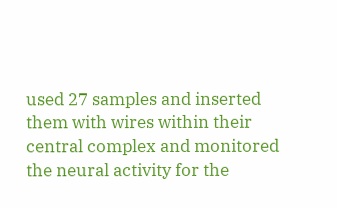used 27 samples and inserted them with wires within their central complex and monitored the neural activity for the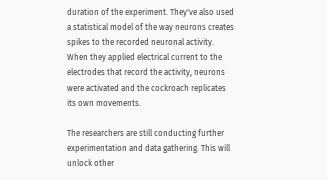duration of the experiment. They've also used a statistical model of the way neurons creates spikes to the recorded neuronal activity. When they applied electrical current to the  electrodes that record the activity, neurons were activated and the cockroach replicates its own movements.

The researchers are still conducting further experimentation and data gathering. This will unlock other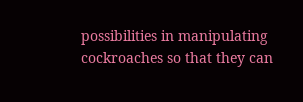possibilities in manipulating cockroaches so that they can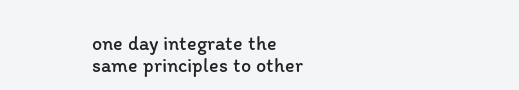one day integrate the same principles to other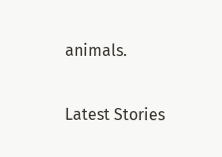animals.

Latest Stories